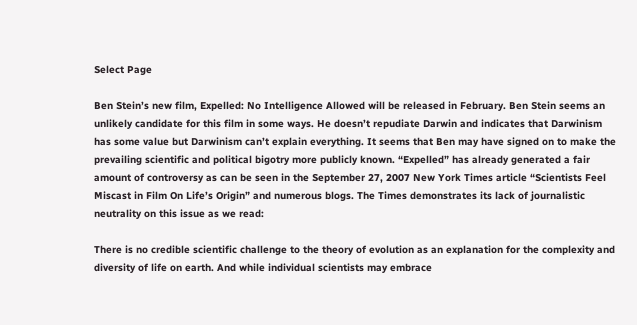Select Page

Ben Stein’s new film, Expelled: No Intelligence Allowed will be released in February. Ben Stein seems an unlikely candidate for this film in some ways. He doesn’t repudiate Darwin and indicates that Darwinism has some value but Darwinism can’t explain everything. It seems that Ben may have signed on to make the prevailing scientific and political bigotry more publicly known. “Expelled” has already generated a fair amount of controversy as can be seen in the September 27, 2007 New York Times article “Scientists Feel Miscast in Film On Life’s Origin” and numerous blogs. The Times demonstrates its lack of journalistic neutrality on this issue as we read:

There is no credible scientific challenge to the theory of evolution as an explanation for the complexity and diversity of life on earth. And while individual scientists may embrace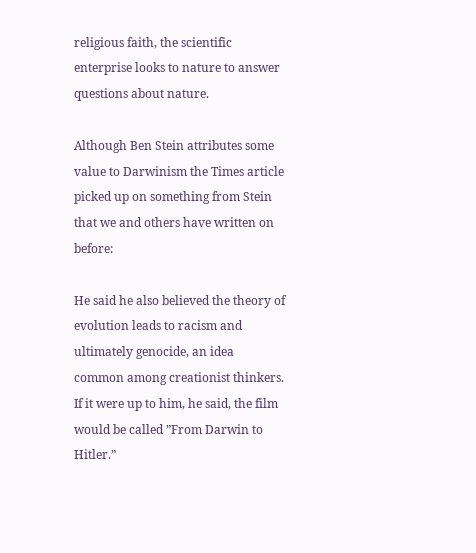religious faith, the scientific enterprise looks to nature to answer questions about nature.

Although Ben Stein attributes some value to Darwinism the Times article picked up on something from Stein that we and others have written on before:

He said he also believed the theory of evolution leads to racism and ultimately genocide, an idea common among creationist thinkers. If it were up to him, he said, the film would be called ”From Darwin to Hitler.”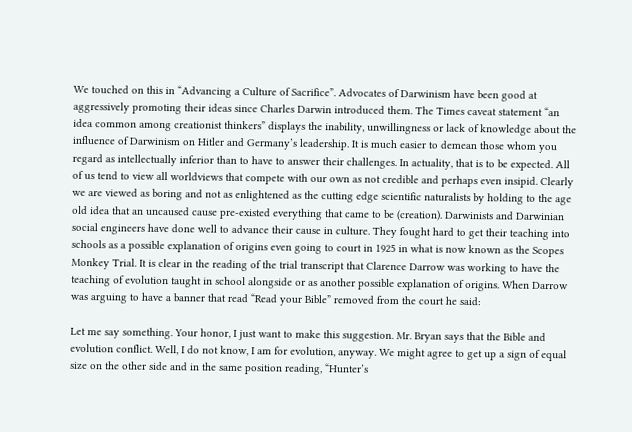We touched on this in “Advancing a Culture of Sacrifice”. Advocates of Darwinism have been good at aggressively promoting their ideas since Charles Darwin introduced them. The Times caveat statement “an idea common among creationist thinkers” displays the inability, unwillingness or lack of knowledge about the influence of Darwinism on Hitler and Germany’s leadership. It is much easier to demean those whom you regard as intellectually inferior than to have to answer their challenges. In actuality, that is to be expected. All of us tend to view all worldviews that compete with our own as not credible and perhaps even insipid. Clearly we are viewed as boring and not as enlightened as the cutting edge scientific naturalists by holding to the age old idea that an uncaused cause pre-existed everything that came to be (creation). Darwinists and Darwinian social engineers have done well to advance their cause in culture. They fought hard to get their teaching into schools as a possible explanation of origins even going to court in 1925 in what is now known as the Scopes Monkey Trial. It is clear in the reading of the trial transcript that Clarence Darrow was working to have the teaching of evolution taught in school alongside or as another possible explanation of origins. When Darrow was arguing to have a banner that read “Read your Bible” removed from the court he said:

Let me say something. Your honor, I just want to make this suggestion. Mr. Bryan says that the Bible and evolution conflict. Well, I do not know, I am for evolution, anyway. We might agree to get up a sign of equal size on the other side and in the same position reading, “Hunter’s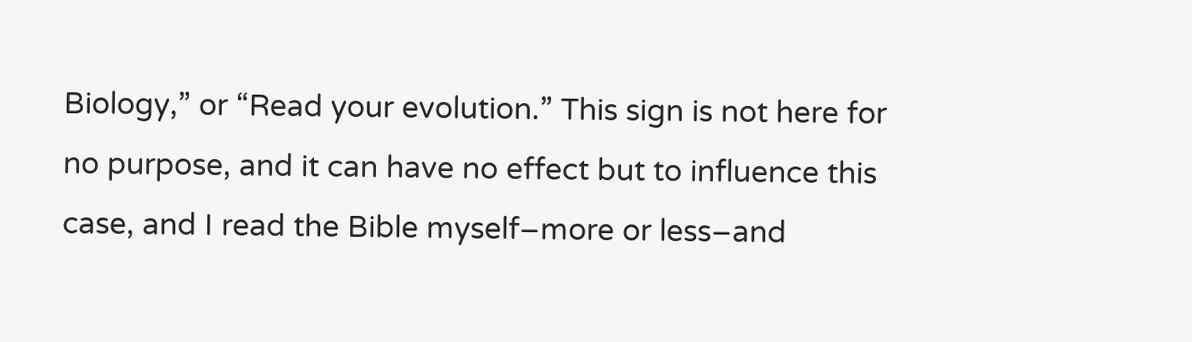Biology,” or “Read your evolution.” This sign is not here for no purpose, and it can have no effect but to influence this case, and I read the Bible myself–more or less–and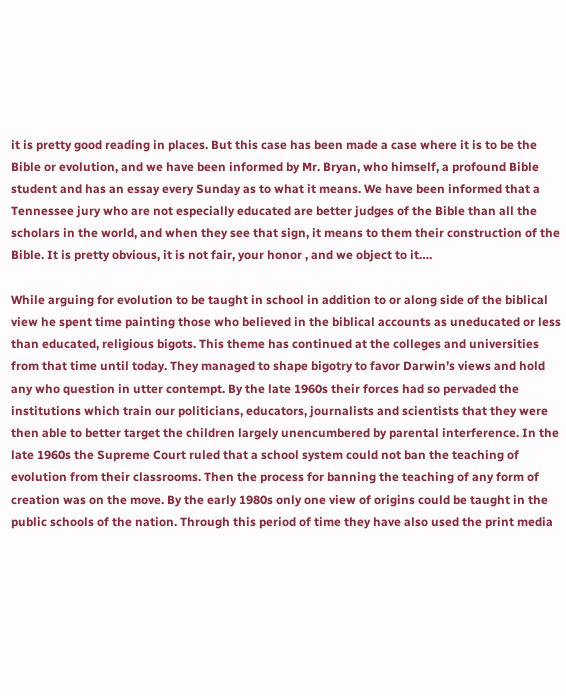it is pretty good reading in places. But this case has been made a case where it is to be the Bible or evolution, and we have been informed by Mr. Bryan, who himself, a profound Bible student and has an essay every Sunday as to what it means. We have been informed that a Tennessee jury who are not especially educated are better judges of the Bible than all the scholars in the world, and when they see that sign, it means to them their construction of the Bible. It is pretty obvious, it is not fair, your honor , and we object to it….

While arguing for evolution to be taught in school in addition to or along side of the biblical view he spent time painting those who believed in the biblical accounts as uneducated or less than educated, religious bigots. This theme has continued at the colleges and universities from that time until today. They managed to shape bigotry to favor Darwin’s views and hold any who question in utter contempt. By the late 1960s their forces had so pervaded the institutions which train our politicians, educators, journalists and scientists that they were then able to better target the children largely unencumbered by parental interference. In the late 1960s the Supreme Court ruled that a school system could not ban the teaching of evolution from their classrooms. Then the process for banning the teaching of any form of creation was on the move. By the early 1980s only one view of origins could be taught in the public schools of the nation. Through this period of time they have also used the print media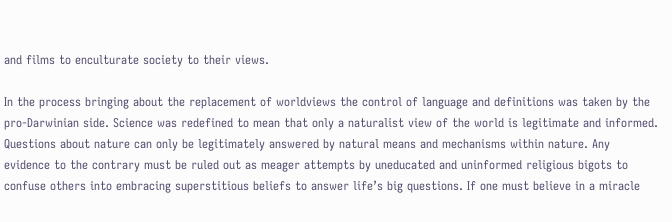and films to enculturate society to their views.

In the process bringing about the replacement of worldviews the control of language and definitions was taken by the pro-Darwinian side. Science was redefined to mean that only a naturalist view of the world is legitimate and informed. Questions about nature can only be legitimately answered by natural means and mechanisms within nature. Any evidence to the contrary must be ruled out as meager attempts by uneducated and uninformed religious bigots to confuse others into embracing superstitious beliefs to answer life’s big questions. If one must believe in a miracle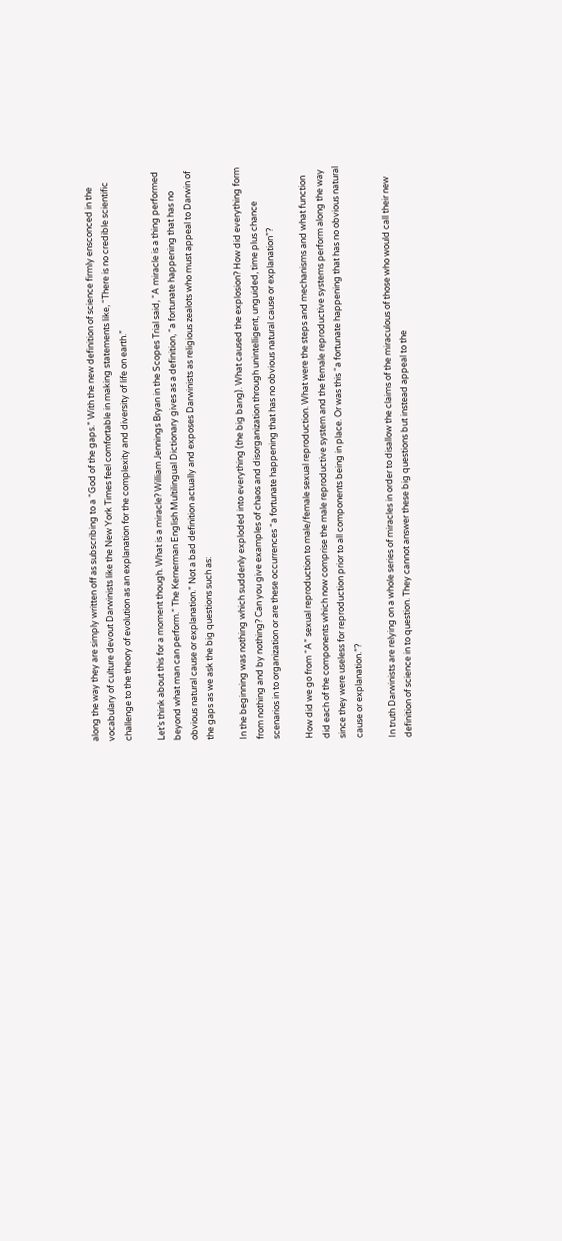along the way they are simply written off as subscribing to a “God of the gaps.” With the new definition of science firmly ensconced in the vocabulary of culture devout Darwinists like the New York Times feel comfortable in making statements like, “There is no credible scientific challenge to the theory of evolution as an explanation for the complexity and diversity of life on earth.”

Let’s think about this for a moment though. What is a miracle? William Jennings Bryan in the Scopes Trial said, “A miracle is a thing performed beyond what man can perform.” The Kernerman English Multilingual Dictionary gives as a definition, “a fortunate happening that has no obvious natural cause or explanation.” Not a bad definition actually and exposes Darwinists as religious zealots who must appeal to Darwin of the gaps as we ask the big questions such as:

In the beginning was nothing which suddenly exploded into everything (the big bang). What caused the explosion? How did everything form from nothing and by nothing? Can you give examples of chaos and disorganization through unintelligent, unguided, time plus chance scenarios in to organization or are these occurrences “a fortunate happening that has no obvious natural cause or explanation”?

How did we go from “A” sexual reproduction to male/female sexual reproduction. What were the steps and mechanisms and what function did each of the components which now comprise the male reproductive system and the female reproductive systems perform along the way since they were useless for reproduction prior to all components being in place. Or was this “a fortunate happening that has no obvious natural cause or explanation.”?

In truth Darwinists are relying on a whole series of miracles in order to disallow the claims of the miraculous of those who would call their new definition of science in to question. They cannot answer these big questions but instead appeal to the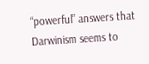“powerful” answers that Darwinism seems to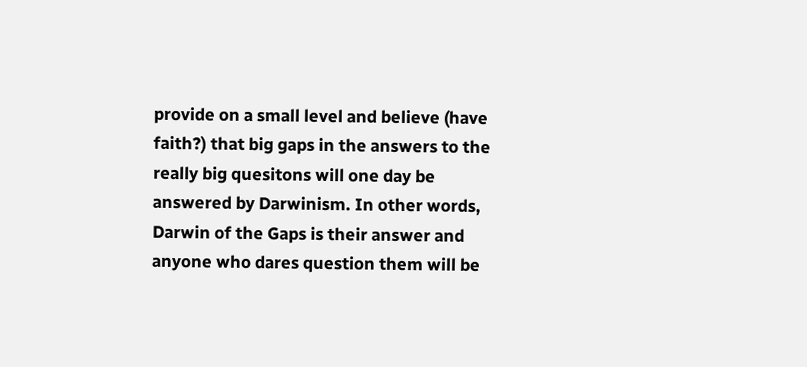provide on a small level and believe (have faith?) that big gaps in the answers to the really big quesitons will one day be answered by Darwinism. In other words, Darwin of the Gaps is their answer and anyone who dares question them will be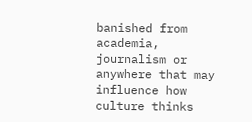banished from academia, journalism or anywhere that may influence how culture thinks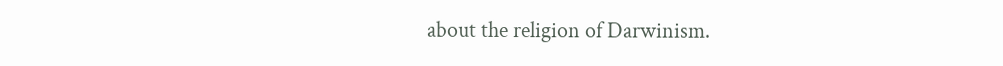about the religion of Darwinism.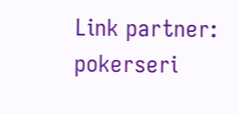Link partner: pokerseri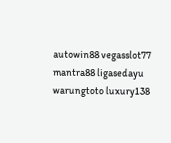autowin88 vegasslot77 mantra88 ligasedayu warungtoto luxury138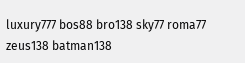luxury777 bos88 bro138 sky77 roma77 zeus138 batman138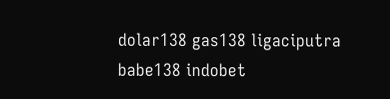dolar138 gas138 ligaciputra babe138 indobet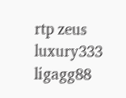rtp zeus luxury333 ligagg88